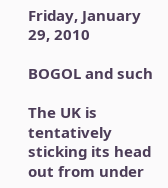Friday, January 29, 2010

BOGOL and such

The UK is tentatively sticking its head out from under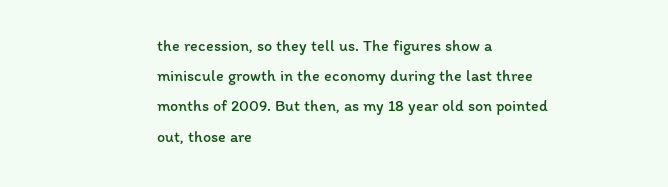the recession, so they tell us. The figures show a miniscule growth in the economy during the last three months of 2009. But then, as my 18 year old son pointed out, those are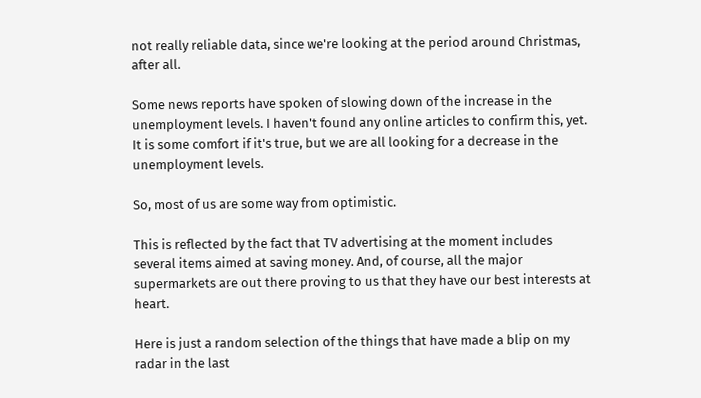not really reliable data, since we're looking at the period around Christmas, after all.

Some news reports have spoken of slowing down of the increase in the unemployment levels. I haven't found any online articles to confirm this, yet. It is some comfort if it's true, but we are all looking for a decrease in the unemployment levels.

So, most of us are some way from optimistic.

This is reflected by the fact that TV advertising at the moment includes several items aimed at saving money. And, of course, all the major supermarkets are out there proving to us that they have our best interests at heart.

Here is just a random selection of the things that have made a blip on my radar in the last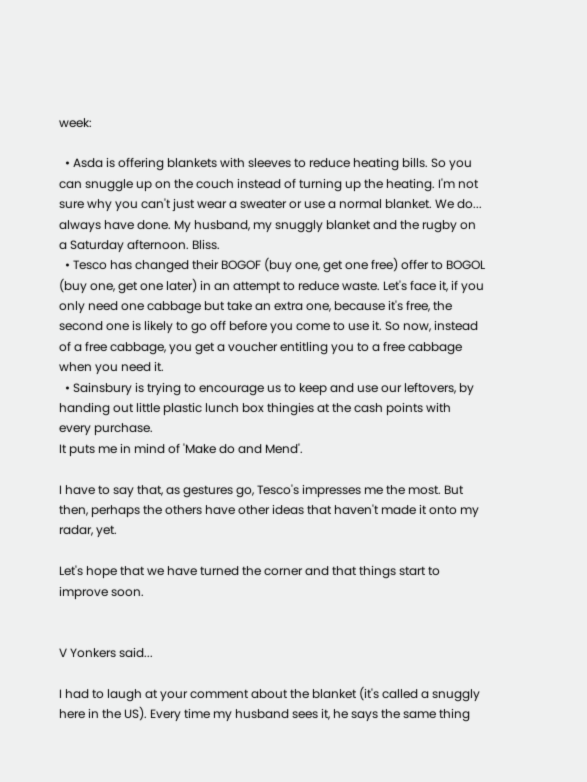week:

  • Asda is offering blankets with sleeves to reduce heating bills. So you can snuggle up on the couch instead of turning up the heating. I'm not sure why you can't just wear a sweater or use a normal blanket. We do... always have done. My husband, my snuggly blanket and the rugby on a Saturday afternoon. Bliss.
  • Tesco has changed their BOGOF (buy one, get one free) offer to BOGOL (buy one, get one later) in an attempt to reduce waste. Let's face it, if you only need one cabbage but take an extra one, because it's free, the second one is likely to go off before you come to use it. So now, instead of a free cabbage, you get a voucher entitling you to a free cabbage when you need it.
  • Sainsbury is trying to encourage us to keep and use our leftovers, by handing out little plastic lunch box thingies at the cash points with every purchase.
It puts me in mind of 'Make do and Mend'.

I have to say that, as gestures go, Tesco's impresses me the most. But then, perhaps the others have other ideas that haven't made it onto my radar, yet.

Let's hope that we have turned the corner and that things start to improve soon.


V Yonkers said...

I had to laugh at your comment about the blanket (it's called a snuggly here in the US). Every time my husband sees it, he says the same thing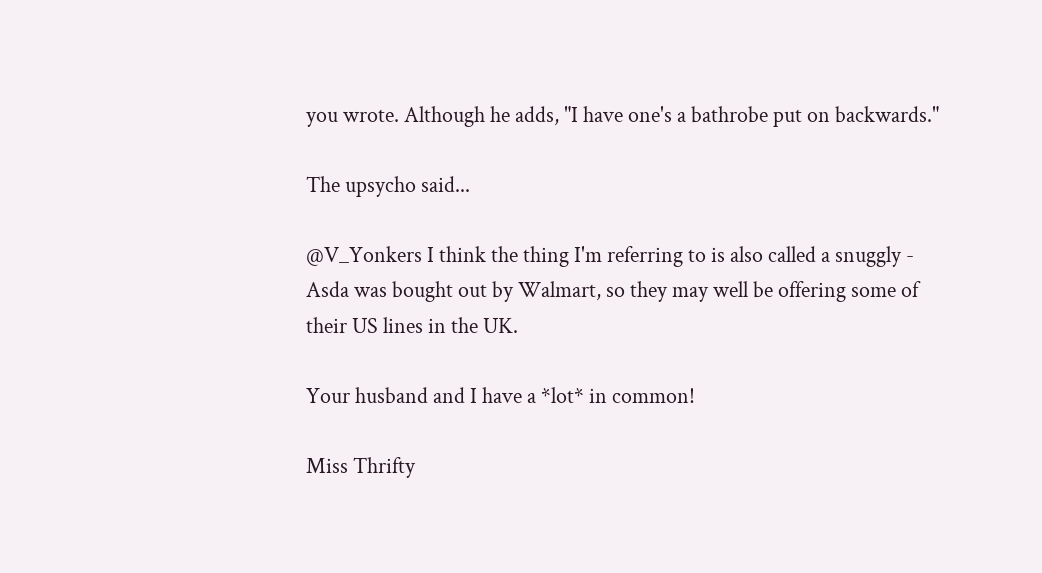you wrote. Although he adds, "I have one's a bathrobe put on backwards."

The upsycho said...

@V_Yonkers I think the thing I'm referring to is also called a snuggly - Asda was bought out by Walmart, so they may well be offering some of their US lines in the UK.

Your husband and I have a *lot* in common!

Miss Thrifty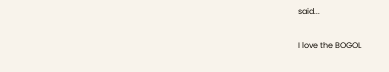said...

I love the BOGOL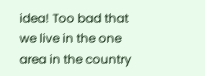idea! Too bad that we live in the one area in the country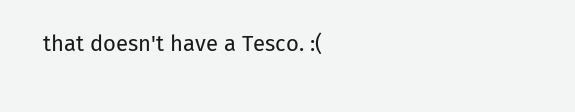that doesn't have a Tesco. :(